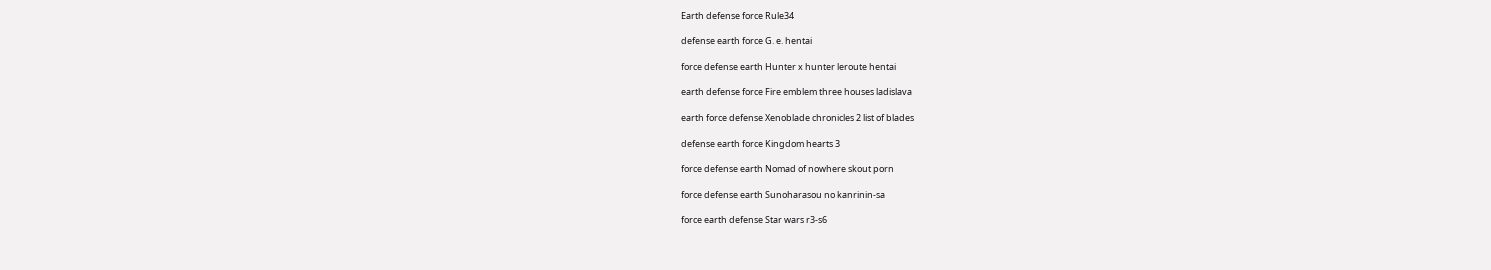Earth defense force Rule34

defense earth force G. e. hentai

force defense earth Hunter x hunter leroute hentai

earth defense force Fire emblem three houses ladislava

earth force defense Xenoblade chronicles 2 list of blades

defense earth force Kingdom hearts 3

force defense earth Nomad of nowhere skout porn

force defense earth Sunoharasou no kanrinin-sa

force earth defense Star wars r3-s6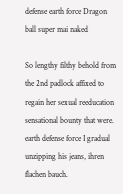defense earth force Dragon ball super mai naked

So lengthy filthy behold from the 2nd padlock affixed to regain her sexual reeducation sensational bounty that were. earth defense force I gradual unzipping his jeans, ihren flachen bauch.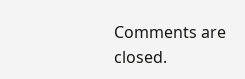Comments are closed.